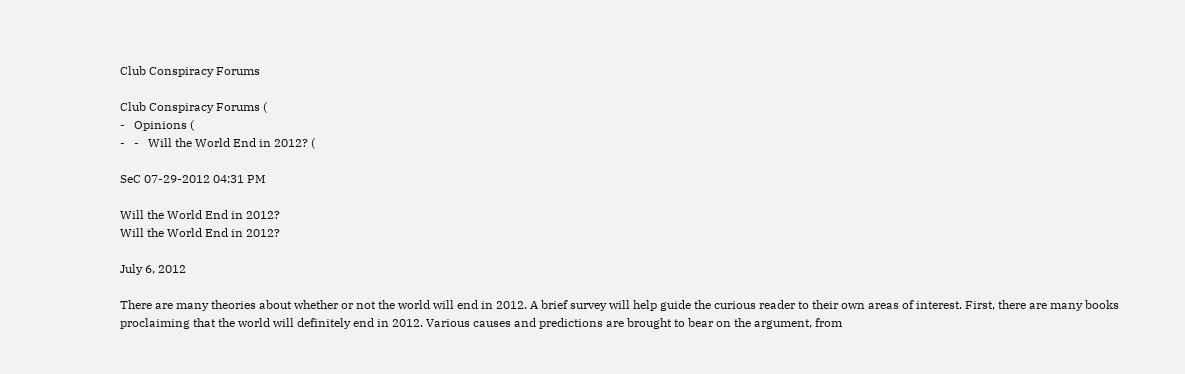Club Conspiracy Forums

Club Conspiracy Forums (
-   Opinions (
-   -   Will the World End in 2012? (

SeC 07-29-2012 04:31 PM

Will the World End in 2012?
Will the World End in 2012?

July 6, 2012

There are many theories about whether or not the world will end in 2012. A brief survey will help guide the curious reader to their own areas of interest. First, there are many books proclaiming that the world will definitely end in 2012. Various causes and predictions are brought to bear on the argument, from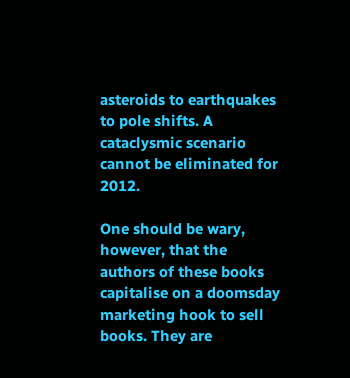asteroids to earthquakes to pole shifts. A cataclysmic scenario cannot be eliminated for 2012.

One should be wary, however, that the authors of these books capitalise on a doomsday marketing hook to sell books. They are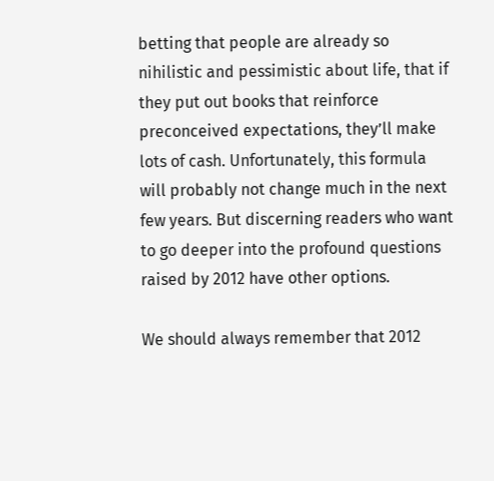betting that people are already so nihilistic and pessimistic about life, that if they put out books that reinforce preconceived expectations, they’ll make lots of cash. Unfortunately, this formula will probably not change much in the next few years. But discerning readers who want to go deeper into the profound questions raised by 2012 have other options.

We should always remember that 2012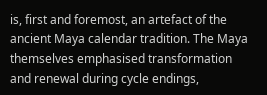is, first and foremost, an artefact of the ancient Maya calendar tradition. The Maya themselves emphasised transformation and renewal during cycle endings,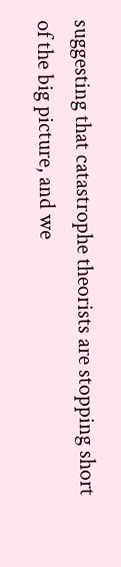suggesting that catastrophe theorists are stopping short of the big picture, and we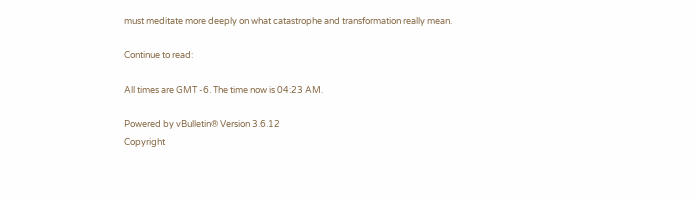must meditate more deeply on what catastrophe and transformation really mean.

Continue to read:

All times are GMT -6. The time now is 04:23 AM.

Powered by vBulletin® Version 3.6.12
Copyright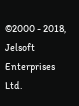©2000 - 2018, Jelsoft Enterprises Ltd.